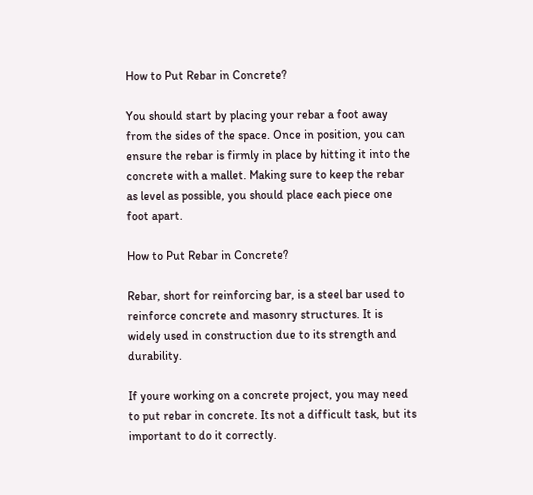How to Put Rebar in Concrete?

You should start by placing your rebar a foot away from the sides of the space. Once in position, you can ensure the rebar is firmly in place by hitting it into the concrete with a mallet. Making sure to keep the rebar as level as possible, you should place each piece one foot apart.

How to Put Rebar in Concrete?

Rebar, short for reinforcing bar, is a steel bar used to reinforce concrete and masonry structures. It is widely used in construction due to its strength and durability.

If youre working on a concrete project, you may need to put rebar in concrete. Its not a difficult task, but its important to do it correctly.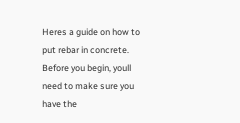Heres a guide on how to put rebar in concrete. Before you begin, youll need to make sure you have the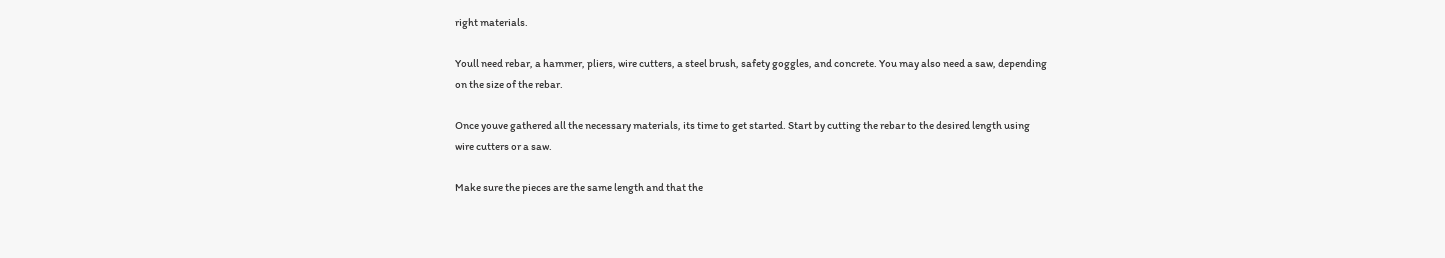right materials.

Youll need rebar, a hammer, pliers, wire cutters, a steel brush, safety goggles, and concrete. You may also need a saw, depending on the size of the rebar.

Once youve gathered all the necessary materials, its time to get started. Start by cutting the rebar to the desired length using wire cutters or a saw.

Make sure the pieces are the same length and that the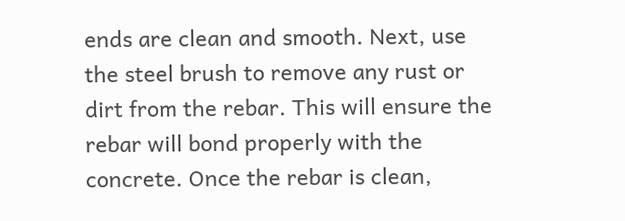ends are clean and smooth. Next, use the steel brush to remove any rust or dirt from the rebar. This will ensure the rebar will bond properly with the concrete. Once the rebar is clean,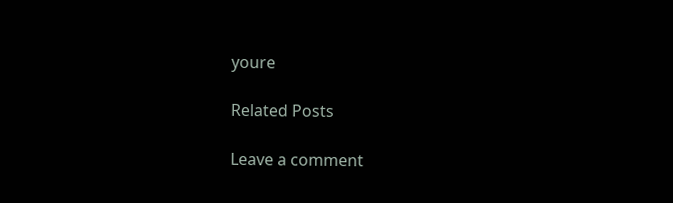youre

Related Posts

Leave a comment